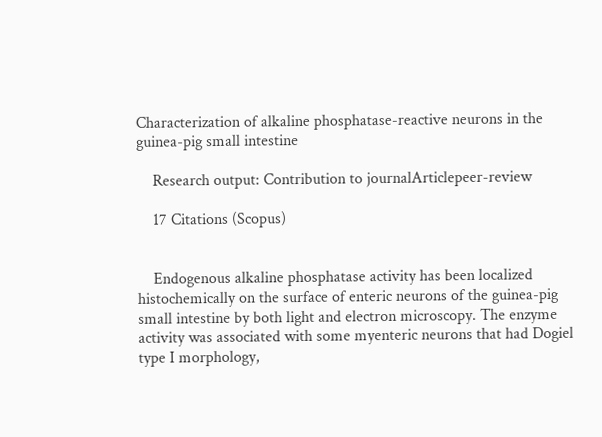Characterization of alkaline phosphatase-reactive neurons in the guinea-pig small intestine

    Research output: Contribution to journalArticlepeer-review

    17 Citations (Scopus)


    Endogenous alkaline phosphatase activity has been localized histochemically on the surface of enteric neurons of the guinea-pig small intestine by both light and electron microscopy. The enzyme activity was associated with some myenteric neurons that had Dogiel type I morphology,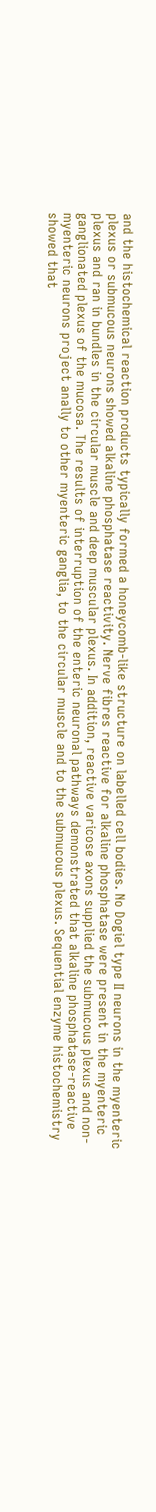and the histochemical reaction products typically formed a honeycomb-like structure on labelled cell bodies. No Dogiel type II neurons in the myenteric plexus or submucous neurons showed alkaline phosphatase reactivity. Nerve fibres reactive for alkaline phosphatase were present in the myenteric plexus and ran in bundles in the circular muscle and deep muscular plexus. In addition, reactive varicose axons supplied the submucous plexus and non-ganglionated plexus of the mucosa. The results of interruption of the enteric neuronal pathways demonstrated that alkaline phosphatase-reactive myenteric neurons project anally to other myenteric ganglia, to the circular muscle and to the submucous plexus. Sequential enzyme histochemistry showed that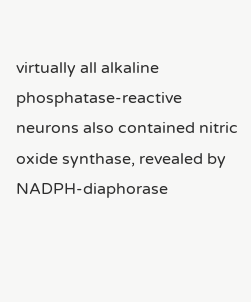virtually all alkaline phosphatase-reactive neurons also contained nitric oxide synthase, revealed by NADPH-diaphorase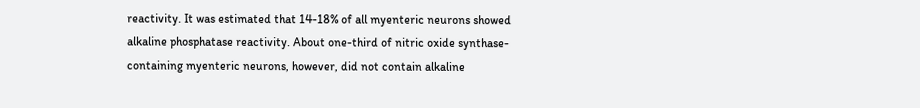reactivity. It was estimated that 14-18% of all myenteric neurons showed alkaline phosphatase reactivity. About one-third of nitric oxide synthase-containing myenteric neurons, however, did not contain alkaline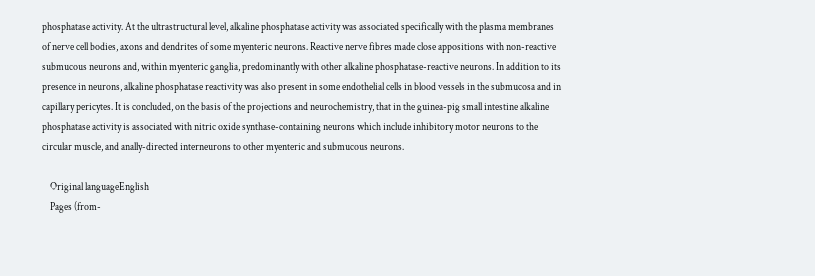phosphatase activity. At the ultrastructural level, alkaline phosphatase activity was associated specifically with the plasma membranes of nerve cell bodies, axons and dendrites of some myenteric neurons. Reactive nerve fibres made close appositions with non-reactive submucous neurons and, within myenteric ganglia, predominantly with other alkaline phosphatase-reactive neurons. In addition to its presence in neurons, alkaline phosphatase reactivity was also present in some endothelial cells in blood vessels in the submucosa and in capillary pericytes. It is concluded, on the basis of the projections and neurochemistry, that in the guinea-pig small intestine alkaline phosphatase activity is associated with nitric oxide synthase-containing neurons which include inhibitory motor neurons to the circular muscle, and anally-directed interneurons to other myenteric and submucous neurons.

    Original languageEnglish
    Pages (from-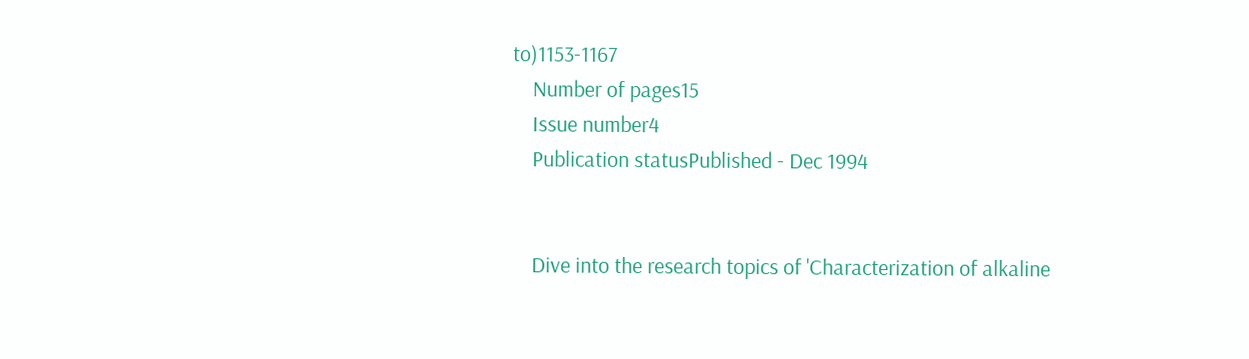to)1153-1167
    Number of pages15
    Issue number4
    Publication statusPublished - Dec 1994


    Dive into the research topics of 'Characterization of alkaline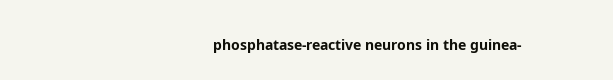phosphatase-reactive neurons in the guinea-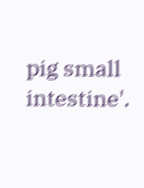pig small intestine'.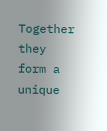Together they form a unique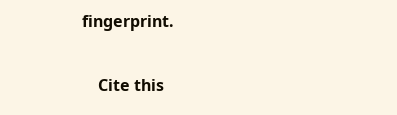fingerprint.

    Cite this